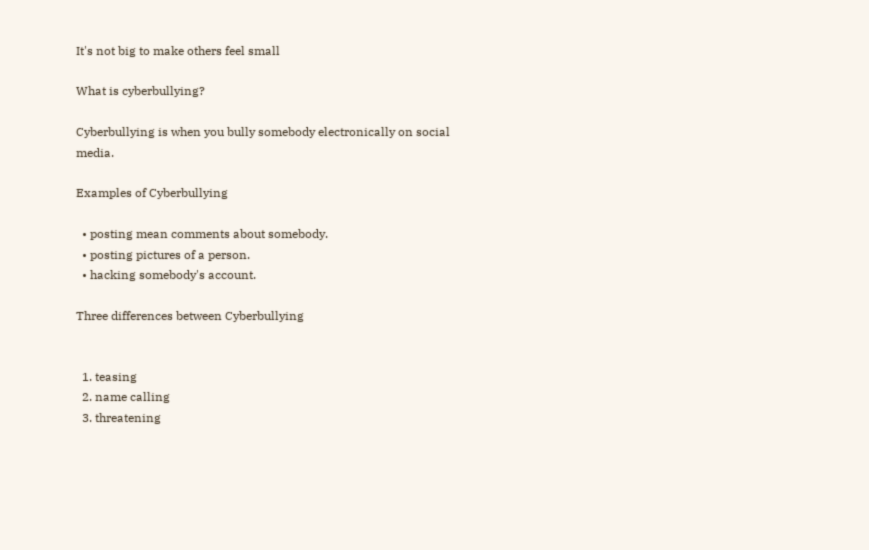It's not big to make others feel small

What is cyberbullying?

Cyberbullying is when you bully somebody electronically on social media.

Examples of Cyberbullying

  • posting mean comments about somebody.
  • posting pictures of a person.
  • hacking somebody's account.

Three differences between Cyberbullying


  1. teasing
  2. name calling
  3. threatening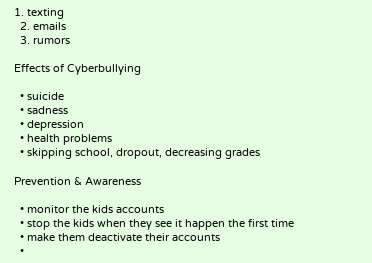1. texting
  2. emails
  3. rumors

Effects of Cyberbullying

  • suicide
  • sadness
  • depression
  • health problems
  • skipping school, dropout, decreasing grades

Prevention & Awareness

  • monitor the kids accounts
  • stop the kids when they see it happen the first time
  • make them deactivate their accounts
  •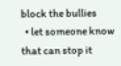block the bullies
  • let someone know that can stop it